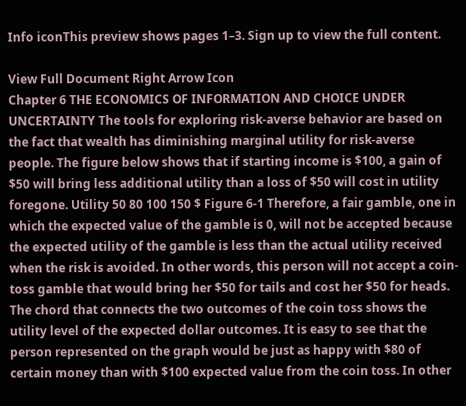Info iconThis preview shows pages 1–3. Sign up to view the full content.

View Full Document Right Arrow Icon
Chapter 6 THE ECONOMICS OF INFORMATION AND CHOICE UNDER UNCERTAINTY The tools for exploring risk-averse behavior are based on the fact that wealth has diminishing marginal utility for risk-averse people. The figure below shows that if starting income is $100, a gain of $50 will bring less additional utility than a loss of $50 will cost in utility foregone. Utility 50 80 100 150 $ Figure 6-1 Therefore, a fair gamble, one in which the expected value of the gamble is 0, will not be accepted because the expected utility of the gamble is less than the actual utility received when the risk is avoided. In other words, this person will not accept a coin-toss gamble that would bring her $50 for tails and cost her $50 for heads. The chord that connects the two outcomes of the coin toss shows the utility level of the expected dollar outcomes. It is easy to see that the person represented on the graph would be just as happy with $80 of certain money than with $100 expected value from the coin toss. In other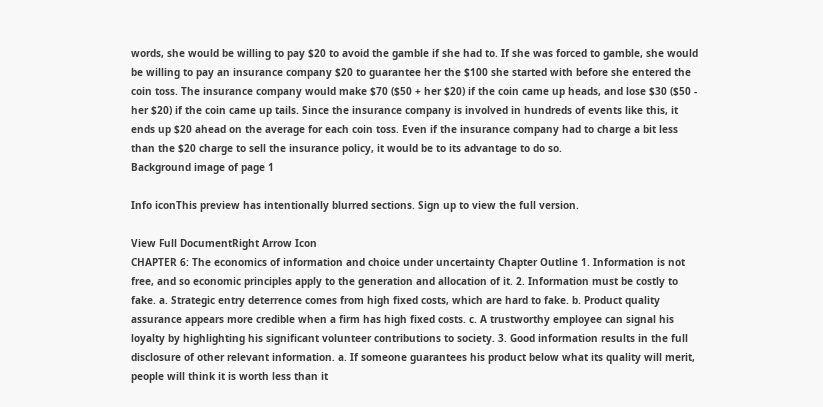words, she would be willing to pay $20 to avoid the gamble if she had to. If she was forced to gamble, she would be willing to pay an insurance company $20 to guarantee her the $100 she started with before she entered the coin toss. The insurance company would make $70 ($50 + her $20) if the coin came up heads, and lose $30 ($50 - her $20) if the coin came up tails. Since the insurance company is involved in hundreds of events like this, it ends up $20 ahead on the average for each coin toss. Even if the insurance company had to charge a bit less than the $20 charge to sell the insurance policy, it would be to its advantage to do so.
Background image of page 1

Info iconThis preview has intentionally blurred sections. Sign up to view the full version.

View Full DocumentRight Arrow Icon
CHAPTER 6: The economics of information and choice under uncertainty Chapter Outline 1. Information is not free, and so economic principles apply to the generation and allocation of it. 2. Information must be costly to fake. a. Strategic entry deterrence comes from high fixed costs, which are hard to fake. b. Product quality assurance appears more credible when a firm has high fixed costs. c. A trustworthy employee can signal his loyalty by highlighting his significant volunteer contributions to society. 3. Good information results in the full disclosure of other relevant information. a. If someone guarantees his product below what its quality will merit, people will think it is worth less than it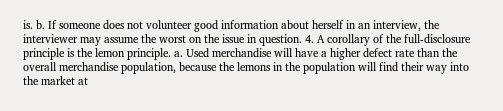is. b. If someone does not volunteer good information about herself in an interview, the interviewer may assume the worst on the issue in question. 4. A corollary of the full-disclosure principle is the lemon principle. a. Used merchandise will have a higher defect rate than the overall merchandise population, because the lemons in the population will find their way into the market at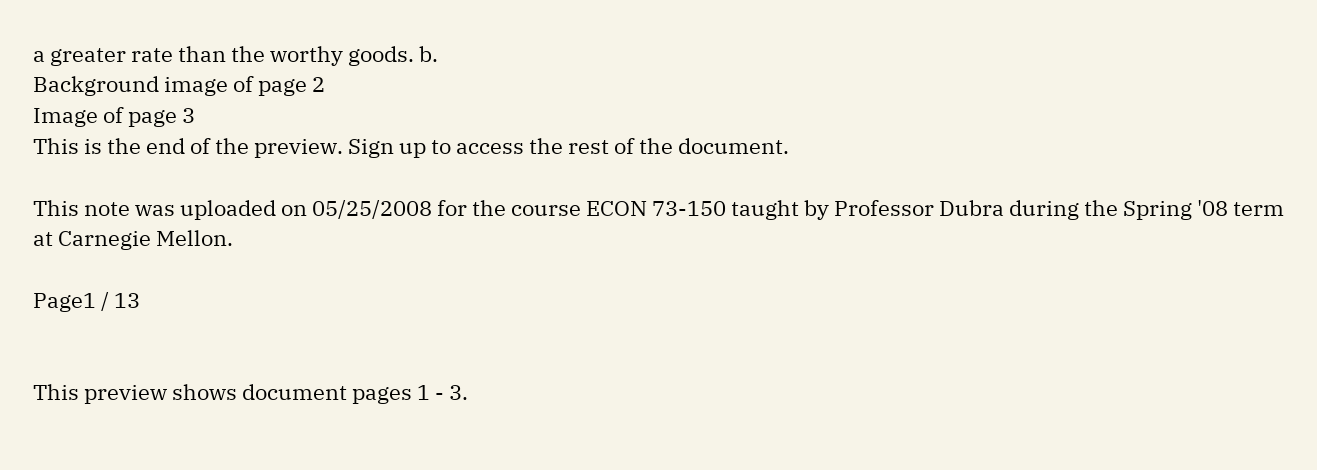a greater rate than the worthy goods. b.
Background image of page 2
Image of page 3
This is the end of the preview. Sign up to access the rest of the document.

This note was uploaded on 05/25/2008 for the course ECON 73-150 taught by Professor Dubra during the Spring '08 term at Carnegie Mellon.

Page1 / 13


This preview shows document pages 1 - 3.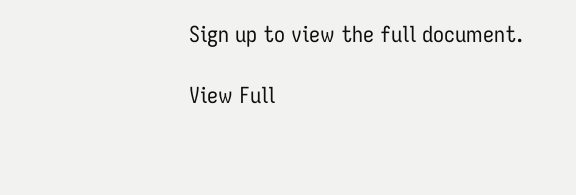Sign up to view the full document.

View Full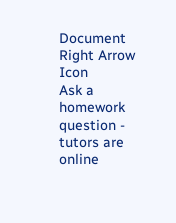Document Right Arrow Icon
Ask a homework question - tutors are online